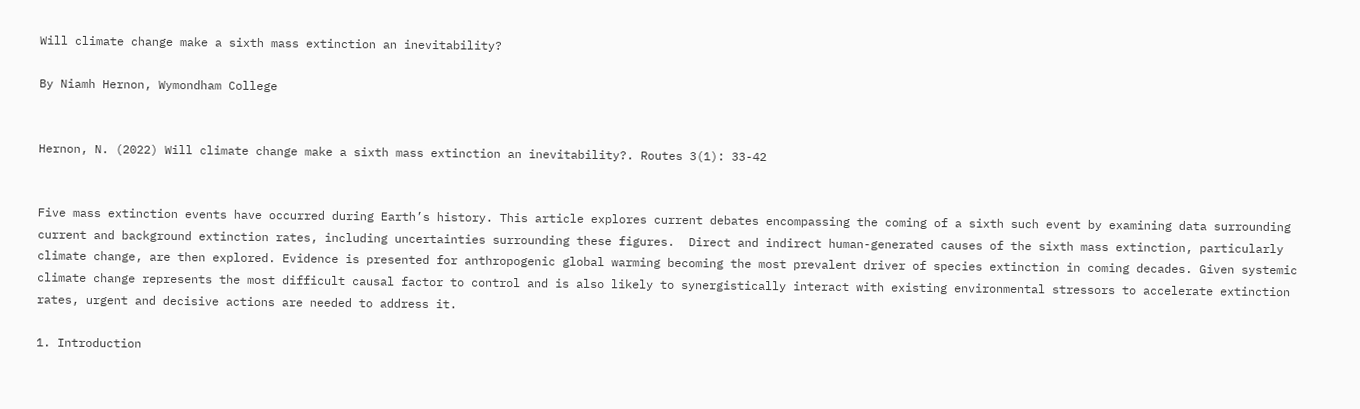Will climate change make a sixth mass extinction an inevitability?

By Niamh Hernon, Wymondham College


Hernon, N. (2022) Will climate change make a sixth mass extinction an inevitability?. Routes 3(1): 33-42


Five mass extinction events have occurred during Earth’s history. This article explores current debates encompassing the coming of a sixth such event by examining data surrounding current and background extinction rates, including uncertainties surrounding these figures.  Direct and indirect human-generated causes of the sixth mass extinction, particularly climate change, are then explored. Evidence is presented for anthropogenic global warming becoming the most prevalent driver of species extinction in coming decades. Given systemic climate change represents the most difficult causal factor to control and is also likely to synergistically interact with existing environmental stressors to accelerate extinction rates, urgent and decisive actions are needed to address it.

1. Introduction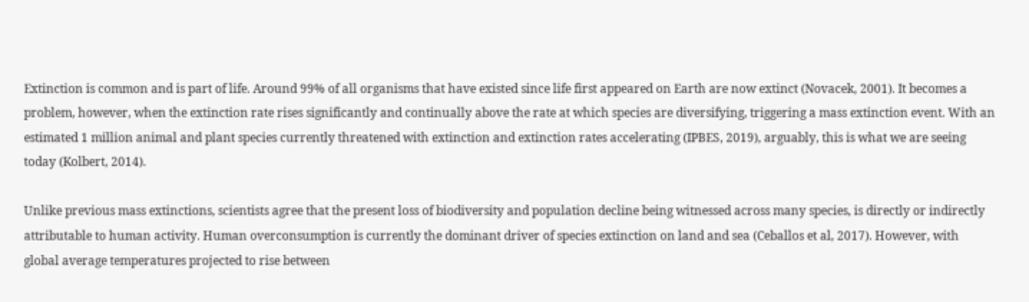Extinction is common and is part of life. Around 99% of all organisms that have existed since life first appeared on Earth are now extinct (Novacek, 2001). It becomes a problem, however, when the extinction rate rises significantly and continually above the rate at which species are diversifying, triggering a mass extinction event. With an estimated 1 million animal and plant species currently threatened with extinction and extinction rates accelerating (IPBES, 2019), arguably, this is what we are seeing today (Kolbert, 2014).

Unlike previous mass extinctions, scientists agree that the present loss of biodiversity and population decline being witnessed across many species, is directly or indirectly attributable to human activity. Human overconsumption is currently the dominant driver of species extinction on land and sea (Ceballos et al, 2017). However, with global average temperatures projected to rise between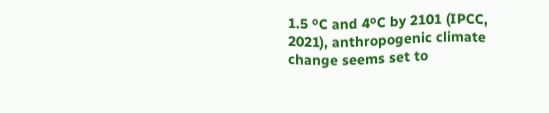1.5 ºC and 4ºC by 2101 (IPCC, 2021), anthropogenic climate change seems set to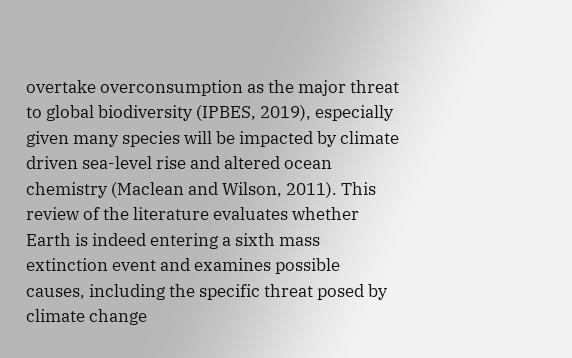overtake overconsumption as the major threat to global biodiversity (IPBES, 2019), especially given many species will be impacted by climate driven sea-level rise and altered ocean chemistry (Maclean and Wilson, 2011). This review of the literature evaluates whether Earth is indeed entering a sixth mass extinction event and examines possible causes, including the specific threat posed by climate change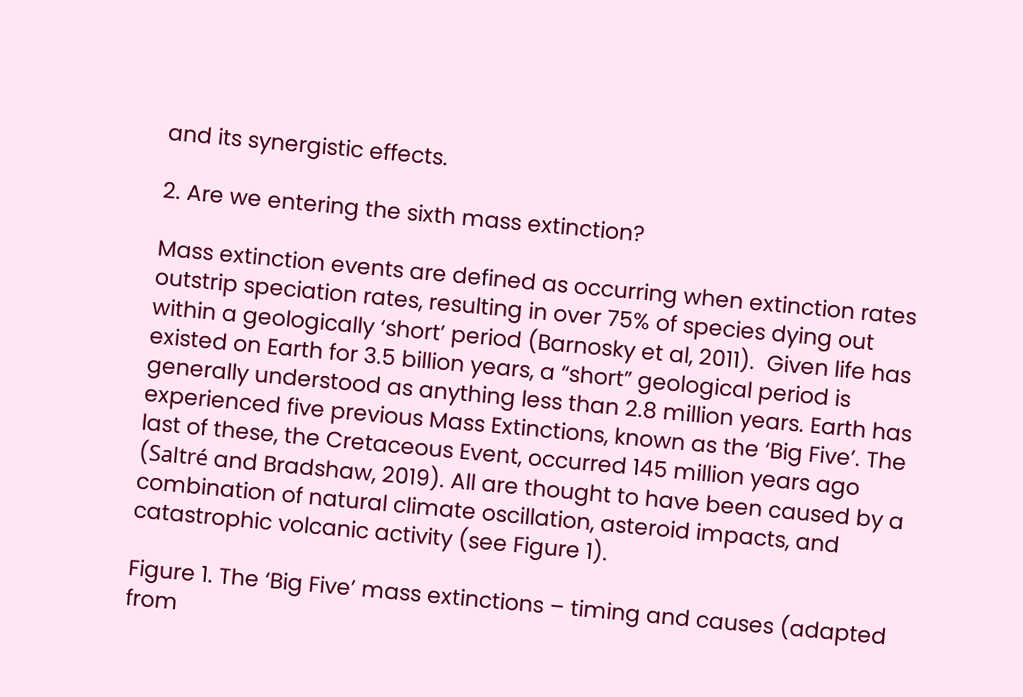and its synergistic effects.

2. Are we entering the sixth mass extinction?

Mass extinction events are defined as occurring when extinction rates outstrip speciation rates, resulting in over 75% of species dying out within a geologically ‘short’ period (Barnosky et al, 2011).  Given life has existed on Earth for 3.5 billion years, a “short” geological period is generally understood as anything less than 2.8 million years. Earth has experienced five previous Mass Extinctions, known as the ‘Big Five’. The last of these, the Cretaceous Event, occurred 145 million years ago (Saltré and Bradshaw, 2019). All are thought to have been caused by a combination of natural climate oscillation, asteroid impacts, and catastrophic volcanic activity (see Figure 1).

Figure 1. The ‘Big Five’ mass extinctions – timing and causes (adapted from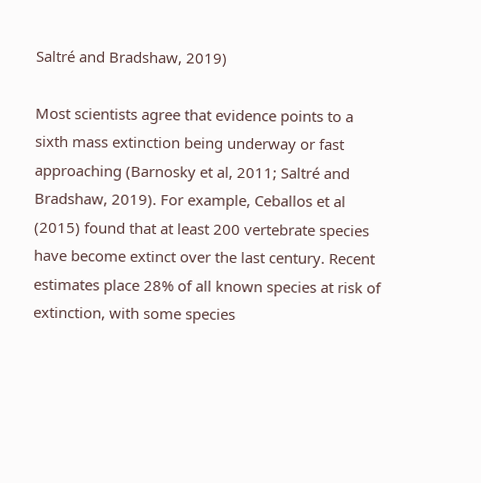Saltré and Bradshaw, 2019)

Most scientists agree that evidence points to a sixth mass extinction being underway or fast approaching (Barnosky et al, 2011; Saltré and Bradshaw, 2019). For example, Ceballos et al (2015) found that at least 200 vertebrate species have become extinct over the last century. Recent estimates place 28% of all known species at risk of extinction, with some species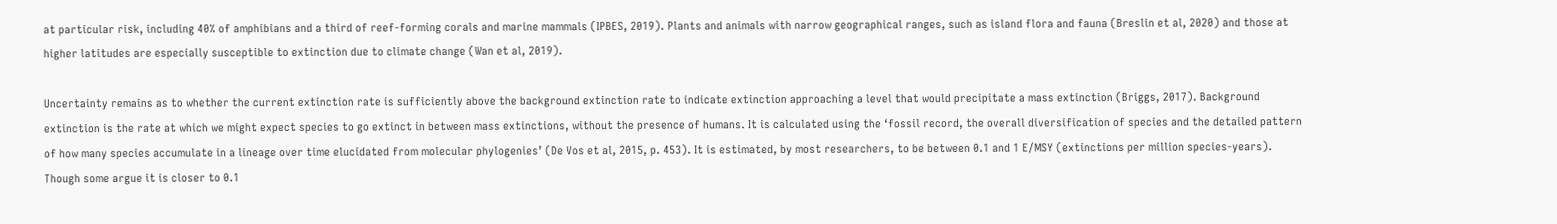at particular risk, including 40% of amphibians and a third of reef-forming corals and marine mammals (IPBES, 2019). Plants and animals with narrow geographical ranges, such as island flora and fauna (Breslin et al, 2020) and those at higher latitudes are especially susceptible to extinction due to climate change (Wan et al, 2019).

Uncertainty remains as to whether the current extinction rate is sufficiently above the background extinction rate to indicate extinction approaching a level that would precipitate a mass extinction (Briggs, 2017). Background extinction is the rate at which we might expect species to go extinct in between mass extinctions, without the presence of humans. It is calculated using the ‘fossil record, the overall diversification of species and the detailed pattern of how many species accumulate in a lineage over time elucidated from molecular phylogenies’ (De Vos et al, 2015, p. 453). It is estimated, by most researchers, to be between 0.1 and 1 E/MSY (extinctions per million species-years). Though some argue it is closer to 0.1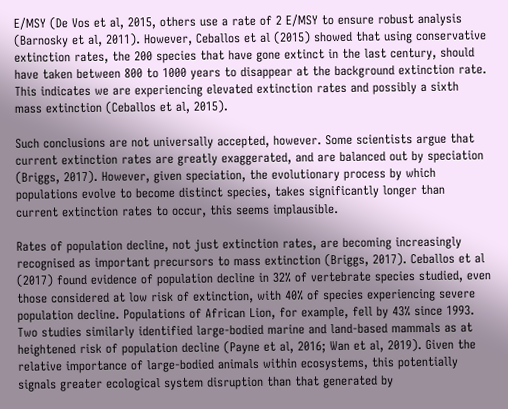E/MSY (De Vos et al, 2015, others use a rate of 2 E/MSY to ensure robust analysis (Barnosky et al, 2011). However, Ceballos et al (2015) showed that using conservative extinction rates, the 200 species that have gone extinct in the last century, should have taken between 800 to 1000 years to disappear at the background extinction rate. This indicates we are experiencing elevated extinction rates and possibly a sixth mass extinction (Ceballos et al, 2015).

Such conclusions are not universally accepted, however. Some scientists argue that current extinction rates are greatly exaggerated, and are balanced out by speciation (Briggs, 2017). However, given speciation, the evolutionary process by which populations evolve to become distinct species, takes significantly longer than current extinction rates to occur, this seems implausible.

Rates of population decline, not just extinction rates, are becoming increasingly recognised as important precursors to mass extinction (Briggs, 2017). Ceballos et al (2017) found evidence of population decline in 32% of vertebrate species studied, even those considered at low risk of extinction, with 40% of species experiencing severe population decline. Populations of African Lion, for example, fell by 43% since 1993.  Two studies similarly identified large-bodied marine and land-based mammals as at heightened risk of population decline (Payne et al, 2016; Wan et al, 2019). Given the relative importance of large-bodied animals within ecosystems, this potentially signals greater ecological system disruption than that generated by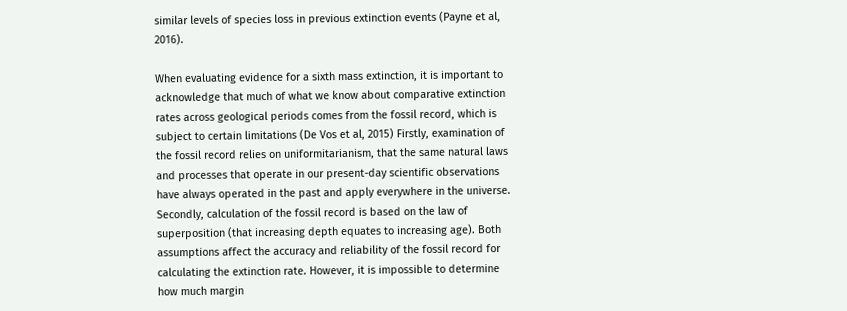similar levels of species loss in previous extinction events (Payne et al, 2016).

When evaluating evidence for a sixth mass extinction, it is important to acknowledge that much of what we know about comparative extinction rates across geological periods comes from the fossil record, which is subject to certain limitations (De Vos et al, 2015) Firstly, examination of the fossil record relies on uniformitarianism, that the same natural laws and processes that operate in our present-day scientific observations have always operated in the past and apply everywhere in the universe. Secondly, calculation of the fossil record is based on the law of superposition (that increasing depth equates to increasing age). Both assumptions affect the accuracy and reliability of the fossil record for calculating the extinction rate. However, it is impossible to determine how much margin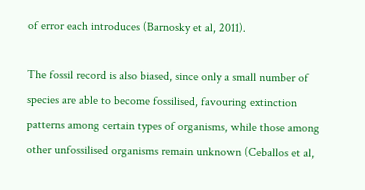of error each introduces (Barnosky et al, 2011).

The fossil record is also biased, since only a small number of species are able to become fossilised, favouring extinction patterns among certain types of organisms, while those among other unfossilised organisms remain unknown (Ceballos et al,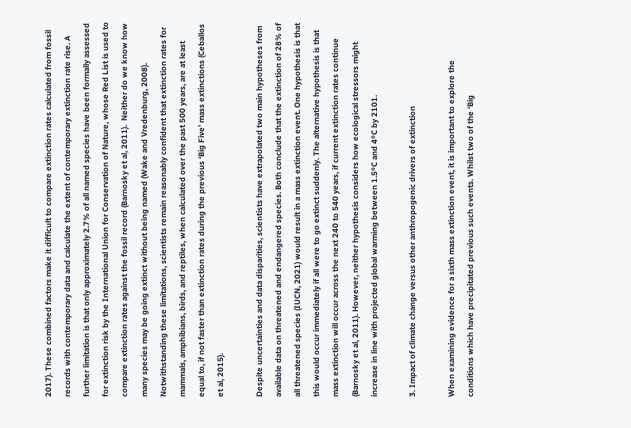2017). These combined factors make it difficult to compare extinction rates calculated from fossil records with contemporary data and calculate the extent of contemporary extinction rate rise. A further limitation is that only approximately 2.7% of all named species have been formally assessed for extinction risk by the International Union for Conservation of Nature, whose Red List is used to compare extinction rates against the fossil record (Barnosky et al, 2011).  Neither do we know how many species may be going extinct without being named (Wake and Vredenburg, 2008). Notwithstanding these limitations, scientists remain reasonably confident that extinction rates for mammals, amphibians, birds, and reptiles, when calculated over the past 500 years, are at least equal to, if not faster than extinction rates during the previous ‘Big Five’ mass extinctions (Ceballos et al, 2015).

Despite uncertainties and data disparities, scientists have extrapolated two main hypotheses from available data on threatened and endangered species. Both conclude that the extinction of 28% of all threatened species (IUCN, 2021) would result in a mass extinction event. One hypothesis is that this would occur immediately if all were to go extinct suddenly. The alternative hypothesis is that mass extinction will occur across the next 240 to 540 years, if current extinction rates continue (Barnosky et al, 2011). However, neither hypothesis considers how ecological stressors might increase in line with projected global warming between 1.5ºC and 4ºC by 2101.

3. Impact of climate change versus other anthropogenic drivers of extinction

When examining evidence for a sixth mass extinction event, it is important to explore the conditions which have precipitated previous such events. Whilst two of the ‘Big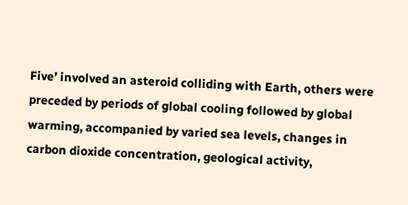Five’ involved an asteroid colliding with Earth, others were preceded by periods of global cooling followed by global warming, accompanied by varied sea levels, changes in carbon dioxide concentration, geological activity,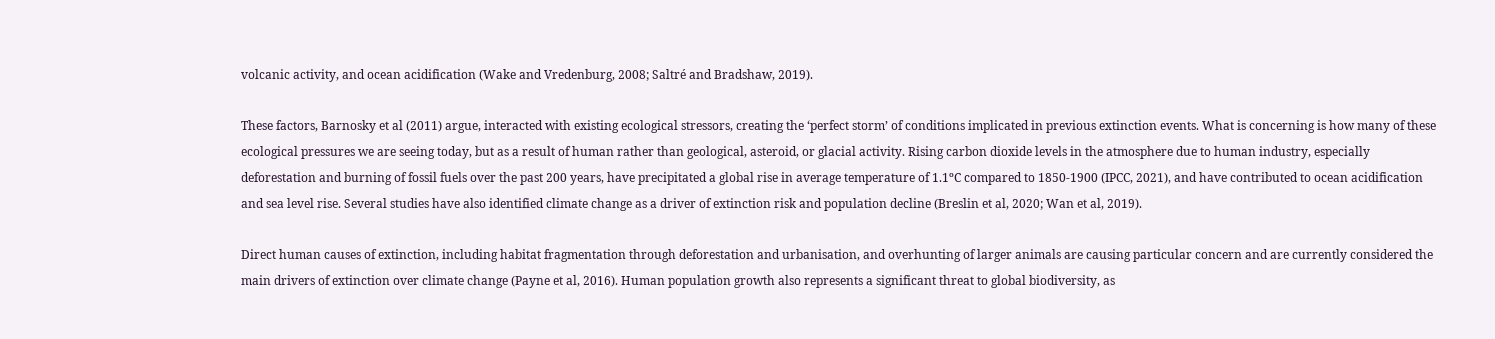volcanic activity, and ocean acidification (Wake and Vredenburg, 2008; Saltré and Bradshaw, 2019).

These factors, Barnosky et al (2011) argue, interacted with existing ecological stressors, creating the ‘perfect storm’ of conditions implicated in previous extinction events. What is concerning is how many of these ecological pressures we are seeing today, but as a result of human rather than geological, asteroid, or glacial activity. Rising carbon dioxide levels in the atmosphere due to human industry, especially deforestation and burning of fossil fuels over the past 200 years, have precipitated a global rise in average temperature of 1.1ºC compared to 1850-1900 (IPCC, 2021), and have contributed to ocean acidification and sea level rise. Several studies have also identified climate change as a driver of extinction risk and population decline (Breslin et al, 2020; Wan et al, 2019).

Direct human causes of extinction, including habitat fragmentation through deforestation and urbanisation, and overhunting of larger animals are causing particular concern and are currently considered the main drivers of extinction over climate change (Payne et al, 2016). Human population growth also represents a significant threat to global biodiversity, as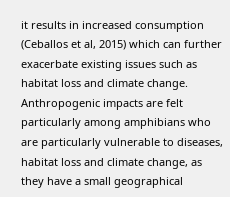it results in increased consumption (Ceballos et al, 2015) which can further exacerbate existing issues such as habitat loss and climate change. Anthropogenic impacts are felt particularly among amphibians who are particularly vulnerable to diseases, habitat loss and climate change, as they have a small geographical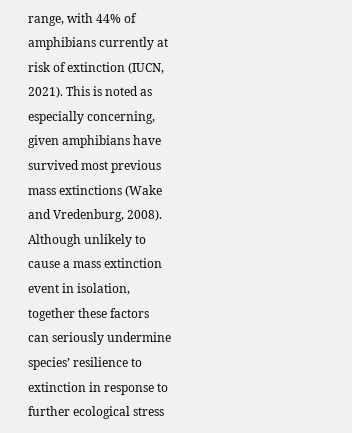range, with 44% of amphibians currently at risk of extinction (IUCN, 2021). This is noted as especially concerning, given amphibians have survived most previous mass extinctions (Wake and Vredenburg, 2008). Although unlikely to cause a mass extinction event in isolation, together these factors can seriously undermine species’ resilience to extinction in response to further ecological stress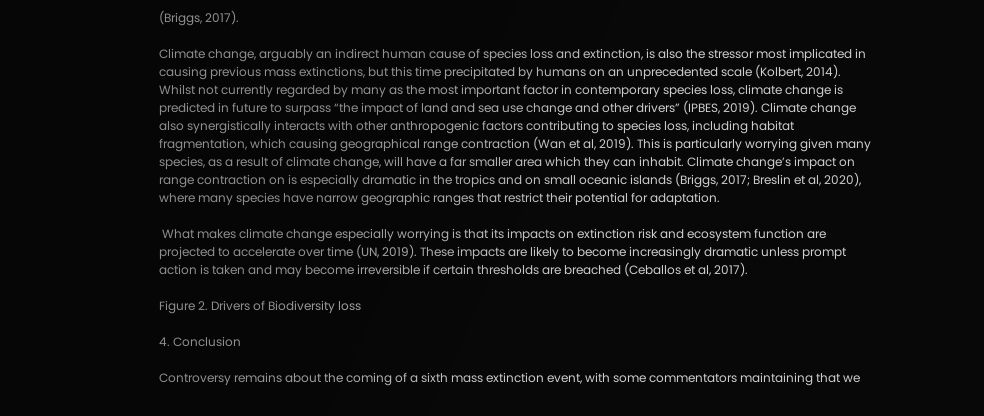(Briggs, 2017).

Climate change, arguably an indirect human cause of species loss and extinction, is also the stressor most implicated in causing previous mass extinctions, but this time precipitated by humans on an unprecedented scale (Kolbert, 2014). Whilst not currently regarded by many as the most important factor in contemporary species loss, climate change is predicted in future to surpass “the impact of land and sea use change and other drivers” (IPBES, 2019). Climate change also synergistically interacts with other anthropogenic factors contributing to species loss, including habitat fragmentation, which causing geographical range contraction (Wan et al, 2019). This is particularly worrying given many species, as a result of climate change, will have a far smaller area which they can inhabit. Climate change’s impact on range contraction on is especially dramatic in the tropics and on small oceanic islands (Briggs, 2017; Breslin et al, 2020), where many species have narrow geographic ranges that restrict their potential for adaptation.

 What makes climate change especially worrying is that its impacts on extinction risk and ecosystem function are projected to accelerate over time (UN, 2019). These impacts are likely to become increasingly dramatic unless prompt action is taken and may become irreversible if certain thresholds are breached (Ceballos et al, 2017).

Figure 2. Drivers of Biodiversity loss

4. Conclusion

Controversy remains about the coming of a sixth mass extinction event, with some commentators maintaining that we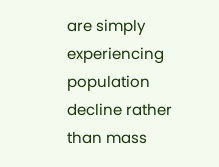are simply experiencing population decline rather than mass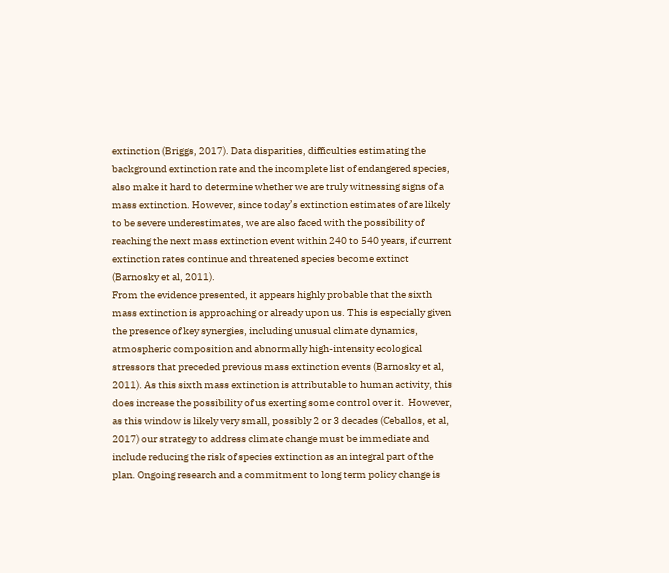extinction (Briggs, 2017). Data disparities, difficulties estimating the background extinction rate and the incomplete list of endangered species, also make it hard to determine whether we are truly witnessing signs of a mass extinction. However, since today’s extinction estimates of are likely to be severe underestimates, we are also faced with the possibility of reaching the next mass extinction event within 240 to 540 years, if current extinction rates continue and threatened species become extinct (Barnosky et al, 2011).
From the evidence presented, it appears highly probable that the sixth mass extinction is approaching or already upon us. This is especially given the presence of key synergies, including unusual climate dynamics, atmospheric composition and abnormally high-intensity ecological stressors that preceded previous mass extinction events (Barnosky et al, 2011). As this sixth mass extinction is attributable to human activity, this does increase the possibility of us exerting some control over it.  However, as this window is likely very small, possibly 2 or 3 decades (Ceballos, et al, 2017) our strategy to address climate change must be immediate and include reducing the risk of species extinction as an integral part of the plan. Ongoing research and a commitment to long term policy change is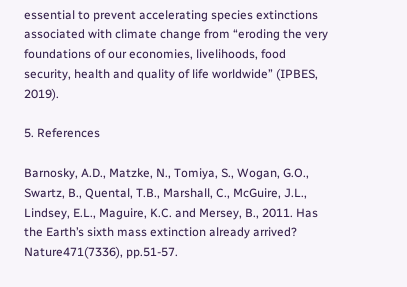essential to prevent accelerating species extinctions associated with climate change from “eroding the very foundations of our economies, livelihoods, food security, health and quality of life worldwide” (IPBES, 2019).

5. References

Barnosky, A.D., Matzke, N., Tomiya, S., Wogan, G.O., Swartz, B., Quental, T.B., Marshall, C., McGuire, J.L., Lindsey, E.L., Maguire, K.C. and Mersey, B., 2011. Has the Earth’s sixth mass extinction already arrived? Nature471(7336), pp.51-57.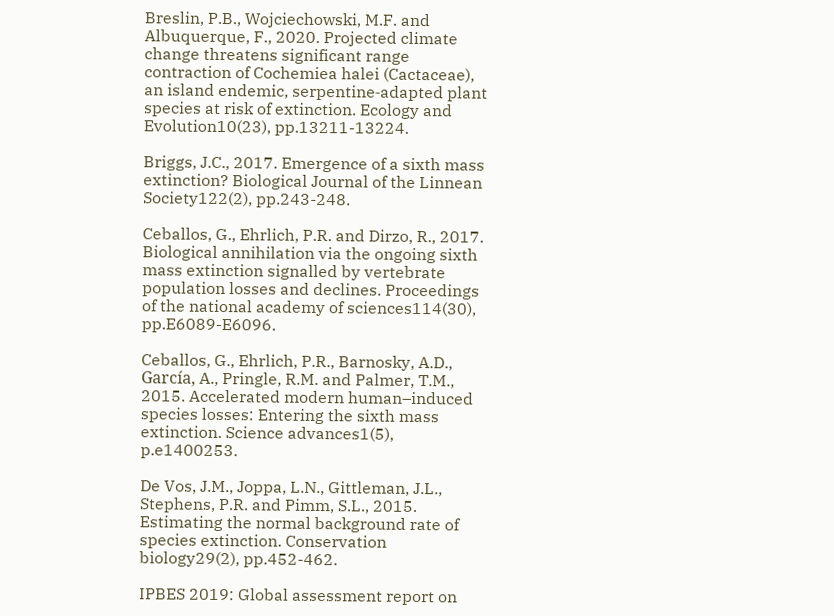Breslin, P.B., Wojciechowski, M.F. and Albuquerque, F., 2020. Projected climate change threatens significant range contraction of Cochemiea halei (Cactaceae), an island endemic, serpentine‐adapted plant species at risk of extinction. Ecology and Evolution10(23), pp.13211-13224.

Briggs, J.C., 2017. Emergence of a sixth mass extinction? Biological Journal of the Linnean Society122(2), pp.243-248.

Ceballos, G., Ehrlich, P.R. and Dirzo, R., 2017. Biological annihilation via the ongoing sixth mass extinction signalled by vertebrate population losses and declines. Proceedings of the national academy of sciences114(30), pp.E6089-E6096.

Ceballos, G., Ehrlich, P.R., Barnosky, A.D., García, A., Pringle, R.M. and Palmer, T.M., 2015. Accelerated modern human–induced species losses: Entering the sixth mass extinction. Science advances1(5), p.e1400253.

De Vos, J.M., Joppa, L.N., Gittleman, J.L., Stephens, P.R. and Pimm, S.L., 2015. Estimating the normal background rate of species extinction. Conservation biology29(2), pp.452-462.

IPBES 2019: Global assessment report on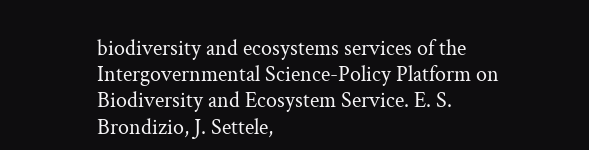biodiversity and ecosystems services of the Intergovernmental Science-Policy Platform on Biodiversity and Ecosystem Service. E. S. Brondizio, J. Settele,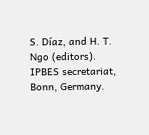S. Díaz, and H. T. Ngo (editors). IPBES secretariat, Bonn, Germany.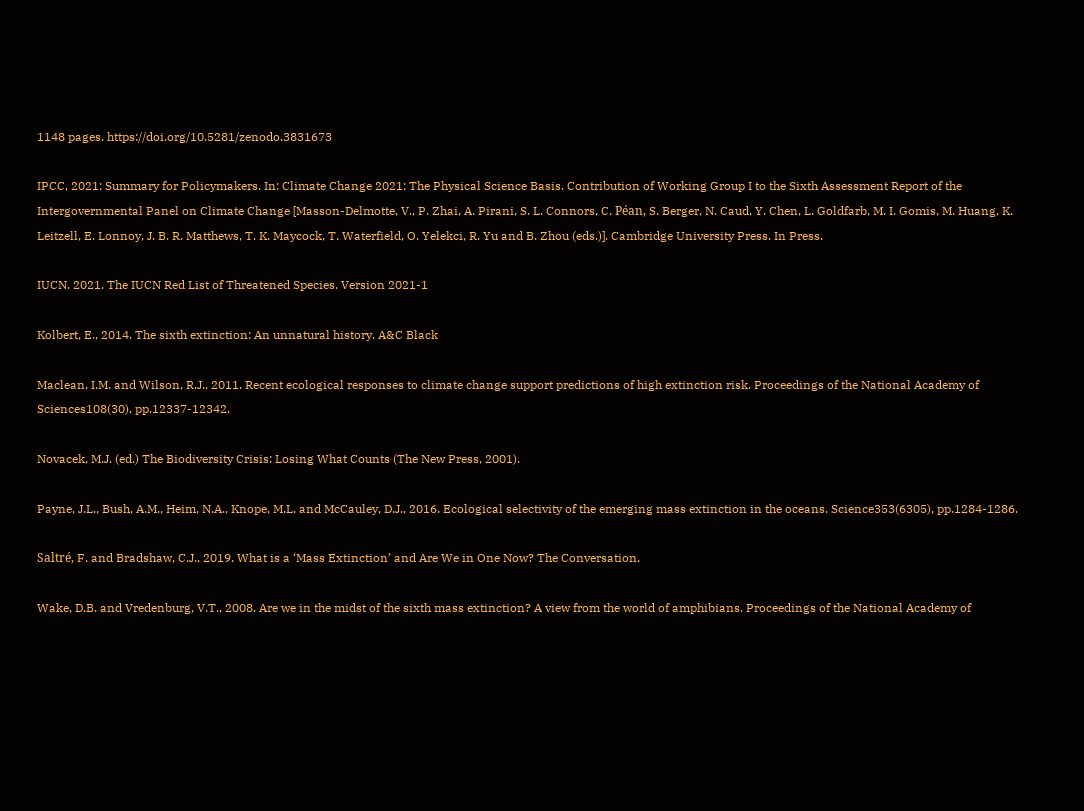1148 pages. https://doi.org/10.5281/zenodo.3831673

IPCC, 2021: Summary for Policymakers. In: Climate Change 2021: The Physical Science Basis. Contribution of Working Group I to the Sixth Assessment Report of the Intergovernmental Panel on Climate Change [Masson-Delmotte, V., P. Zhai, A. Pirani, S. L. Connors, C. Péan, S. Berger, N. Caud, Y. Chen, L. Goldfarb, M. I. Gomis, M. Huang, K. Leitzell, E. Lonnoy, J. B. R. Matthews, T. K. Maycock, T. Waterfield, O. Yelekci, R. Yu and B. Zhou (eds.)]. Cambridge University Press. In Press.

IUCN. 2021. The IUCN Red List of Threatened Species. Version 2021-1

Kolbert, E., 2014. The sixth extinction: An unnatural history. A&C Black

Maclean, I.M. and Wilson, R.J., 2011. Recent ecological responses to climate change support predictions of high extinction risk. Proceedings of the National Academy of Sciences108(30), pp.12337-12342.

Novacek, M.J. (ed.) The Biodiversity Crisis: Losing What Counts (The New Press, 2001).

Payne, J.L., Bush, A.M., Heim, N.A., Knope, M.L. and McCauley, D.J., 2016. Ecological selectivity of the emerging mass extinction in the oceans. Science353(6305), pp.1284-1286.

Saltré, F. and Bradshaw, C.J., 2019. What is a ‘Mass Extinction’ and Are We in One Now? The Conversation.

Wake, D.B. and Vredenburg, V.T., 2008. Are we in the midst of the sixth mass extinction? A view from the world of amphibians. Proceedings of the National Academy of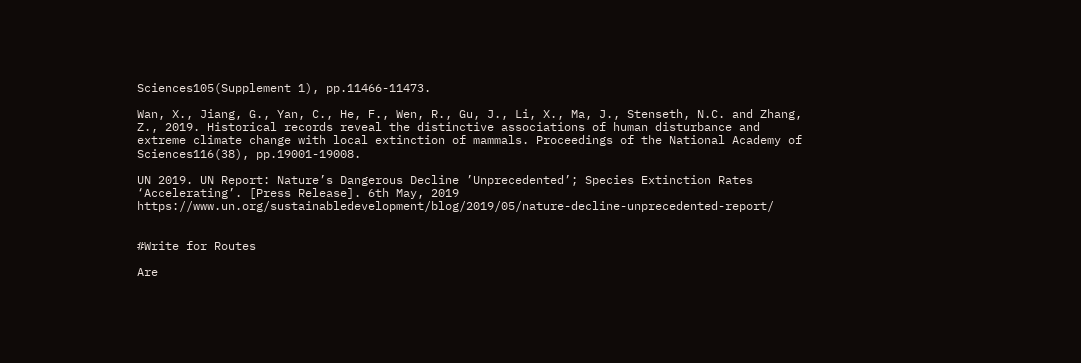Sciences105(Supplement 1), pp.11466-11473.

Wan, X., Jiang, G., Yan, C., He, F., Wen, R., Gu, J., Li, X., Ma, J., Stenseth, N.C. and Zhang, Z., 2019. Historical records reveal the distinctive associations of human disturbance and extreme climate change with local extinction of mammals. Proceedings of the National Academy of Sciences116(38), pp.19001-19008.

UN 2019. UN Report: Nature’s Dangerous Decline ’Unprecedented’; Species Extinction Rates ‘Accelerating’. [Press Release]. 6th May, 2019   https://www.un.org/sustainabledevelopment/blog/2019/05/nature-decline-unprecedented-report/


#Write for Routes

Are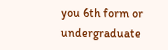you 6th form or undergraduate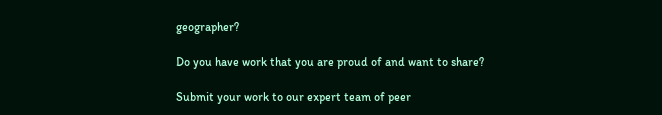geographer?

Do you have work that you are proud of and want to share?

Submit your work to our expert team of peer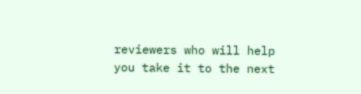reviewers who will help you take it to the next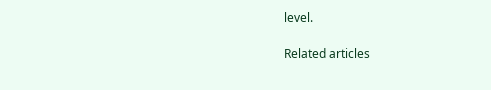level.

Related articles